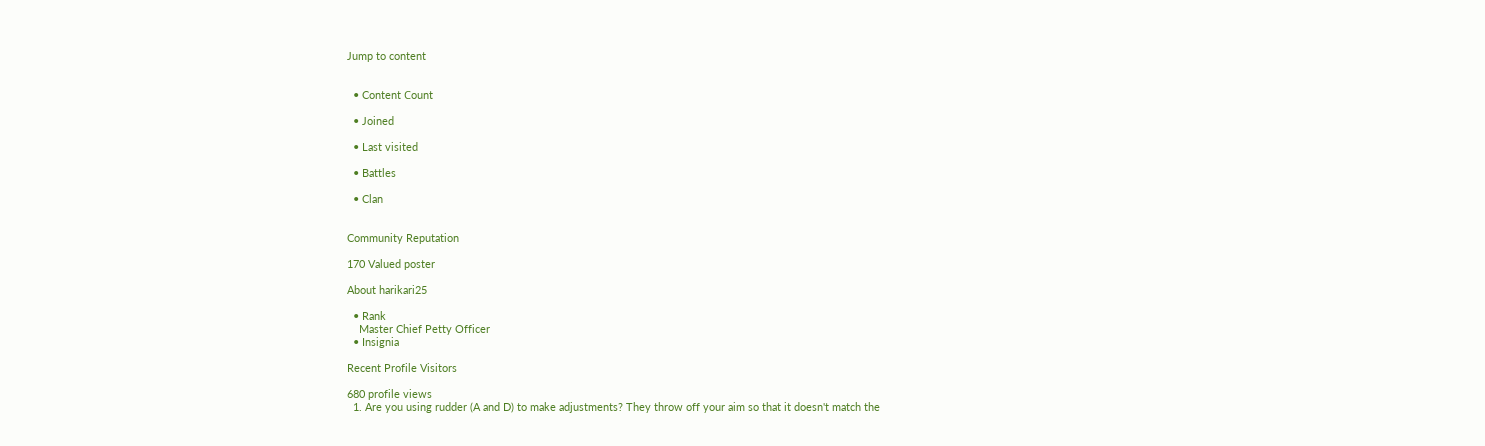Jump to content


  • Content Сount

  • Joined

  • Last visited

  • Battles

  • Clan


Community Reputation

170 Valued poster

About harikari25

  • Rank
    Master Chief Petty Officer
  • Insignia

Recent Profile Visitors

680 profile views
  1. Are you using rudder (A and D) to make adjustments? They throw off your aim so that it doesn't match the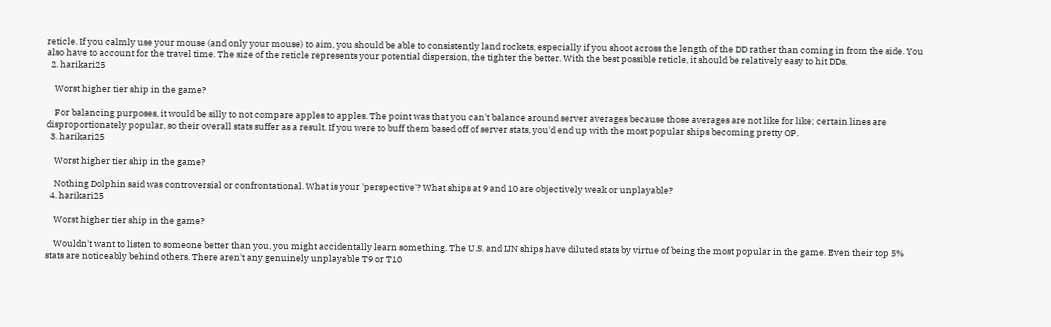reticle. If you calmly use your mouse (and only your mouse) to aim, you should be able to consistently land rockets, especially if you shoot across the length of the DD rather than coming in from the side. You also have to account for the travel time. The size of the reticle represents your potential dispersion, the tighter the better. With the best possible reticle, it should be relatively easy to hit DDs.
  2. harikari25

    Worst higher tier ship in the game?

    For balancing purposes, it would be silly to not compare apples to apples. The point was that you can't balance around server averages because those averages are not like for like; certain lines are disproportionately popular, so their overall stats suffer as a result. If you were to buff them based off of server stats, you'd end up with the most popular ships becoming pretty OP.
  3. harikari25

    Worst higher tier ship in the game?

    Nothing Dolphin said was controversial or confrontational. What is your 'perspective'? What ships at 9 and 10 are objectively weak or unplayable?
  4. harikari25

    Worst higher tier ship in the game?

    Wouldn't want to listen to someone better than you, you might accidentally learn something. The U.S. and IJN ships have diluted stats by virtue of being the most popular in the game. Even their top 5% stats are noticeably behind others. There aren't any genuinely unplayable T9 or T10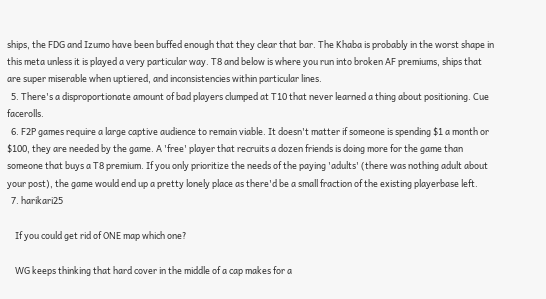ships, the FDG and Izumo have been buffed enough that they clear that bar. The Khaba is probably in the worst shape in this meta unless it is played a very particular way. T8 and below is where you run into broken AF premiums, ships that are super miserable when uptiered, and inconsistencies within particular lines.
  5. There's a disproportionate amount of bad players clumped at T10 that never learned a thing about positioning. Cue facerolls.
  6. F2P games require a large captive audience to remain viable. It doesn't matter if someone is spending $1 a month or $100, they are needed by the game. A 'free' player that recruits a dozen friends is doing more for the game than someone that buys a T8 premium. If you only prioritize the needs of the paying 'adults' (there was nothing adult about your post), the game would end up a pretty lonely place as there'd be a small fraction of the existing playerbase left.
  7. harikari25

    If you could get rid of ONE map which one?

    WG keeps thinking that hard cover in the middle of a cap makes for a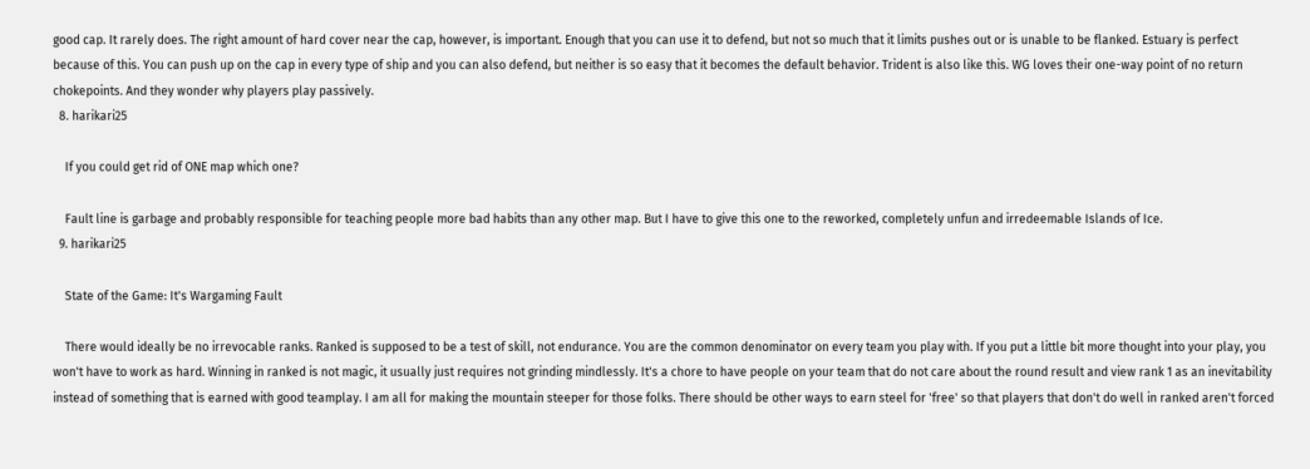good cap. It rarely does. The right amount of hard cover near the cap, however, is important. Enough that you can use it to defend, but not so much that it limits pushes out or is unable to be flanked. Estuary is perfect because of this. You can push up on the cap in every type of ship and you can also defend, but neither is so easy that it becomes the default behavior. Trident is also like this. WG loves their one-way point of no return chokepoints. And they wonder why players play passively.
  8. harikari25

    If you could get rid of ONE map which one?

    Fault line is garbage and probably responsible for teaching people more bad habits than any other map. But I have to give this one to the reworked, completely unfun and irredeemable Islands of Ice.
  9. harikari25

    State of the Game: It's Wargaming Fault

    There would ideally be no irrevocable ranks. Ranked is supposed to be a test of skill, not endurance. You are the common denominator on every team you play with. If you put a little bit more thought into your play, you won't have to work as hard. Winning in ranked is not magic, it usually just requires not grinding mindlessly. It's a chore to have people on your team that do not care about the round result and view rank 1 as an inevitability instead of something that is earned with good teamplay. I am all for making the mountain steeper for those folks. There should be other ways to earn steel for 'free' so that players that don't do well in ranked aren't forced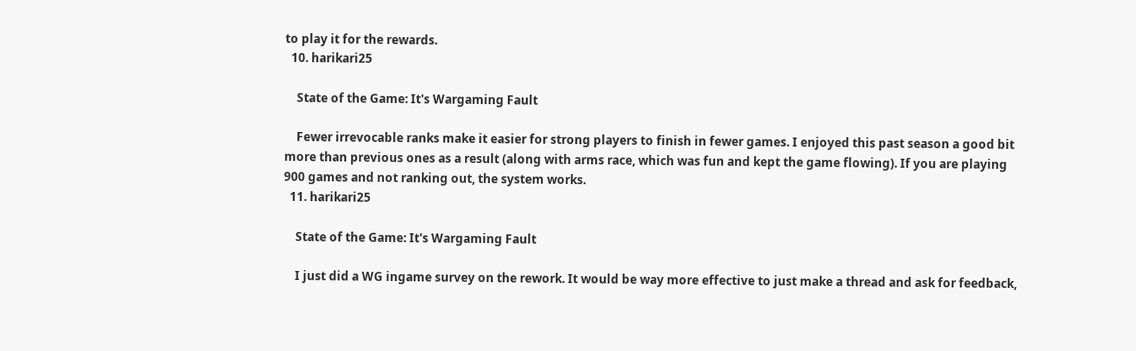to play it for the rewards.
  10. harikari25

    State of the Game: It's Wargaming Fault

    Fewer irrevocable ranks make it easier for strong players to finish in fewer games. I enjoyed this past season a good bit more than previous ones as a result (along with arms race, which was fun and kept the game flowing). If you are playing 900 games and not ranking out, the system works.
  11. harikari25

    State of the Game: It's Wargaming Fault

    I just did a WG ingame survey on the rework. It would be way more effective to just make a thread and ask for feedback,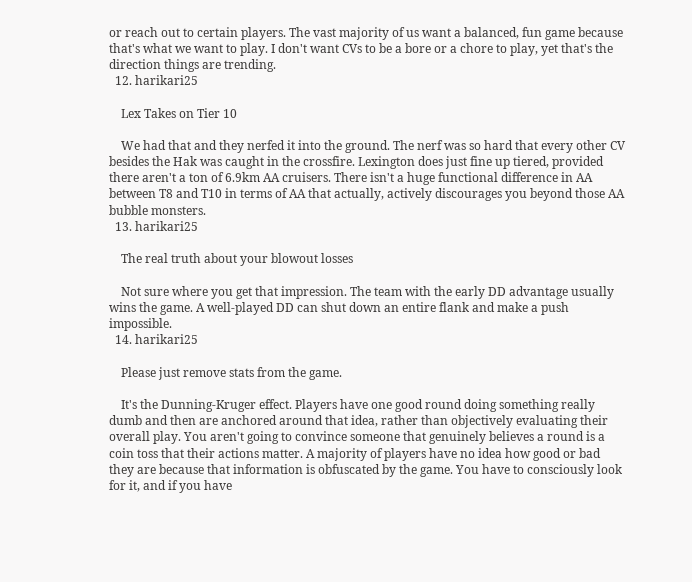or reach out to certain players. The vast majority of us want a balanced, fun game because that's what we want to play. I don't want CVs to be a bore or a chore to play, yet that's the direction things are trending.
  12. harikari25

    Lex Takes on Tier 10

    We had that and they nerfed it into the ground. The nerf was so hard that every other CV besides the Hak was caught in the crossfire. Lexington does just fine up tiered, provided there aren't a ton of 6.9km AA cruisers. There isn't a huge functional difference in AA between T8 and T10 in terms of AA that actually, actively discourages you beyond those AA bubble monsters.
  13. harikari25

    The real truth about your blowout losses

    Not sure where you get that impression. The team with the early DD advantage usually wins the game. A well-played DD can shut down an entire flank and make a push impossible.
  14. harikari25

    Please just remove stats from the game.

    It's the Dunning-Kruger effect. Players have one good round doing something really dumb and then are anchored around that idea, rather than objectively evaluating their overall play. You aren't going to convince someone that genuinely believes a round is a coin toss that their actions matter. A majority of players have no idea how good or bad they are because that information is obfuscated by the game. You have to consciously look for it, and if you have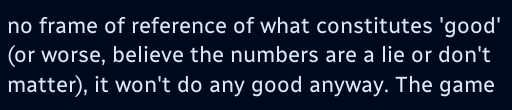no frame of reference of what constitutes 'good' (or worse, believe the numbers are a lie or don't matter), it won't do any good anyway. The game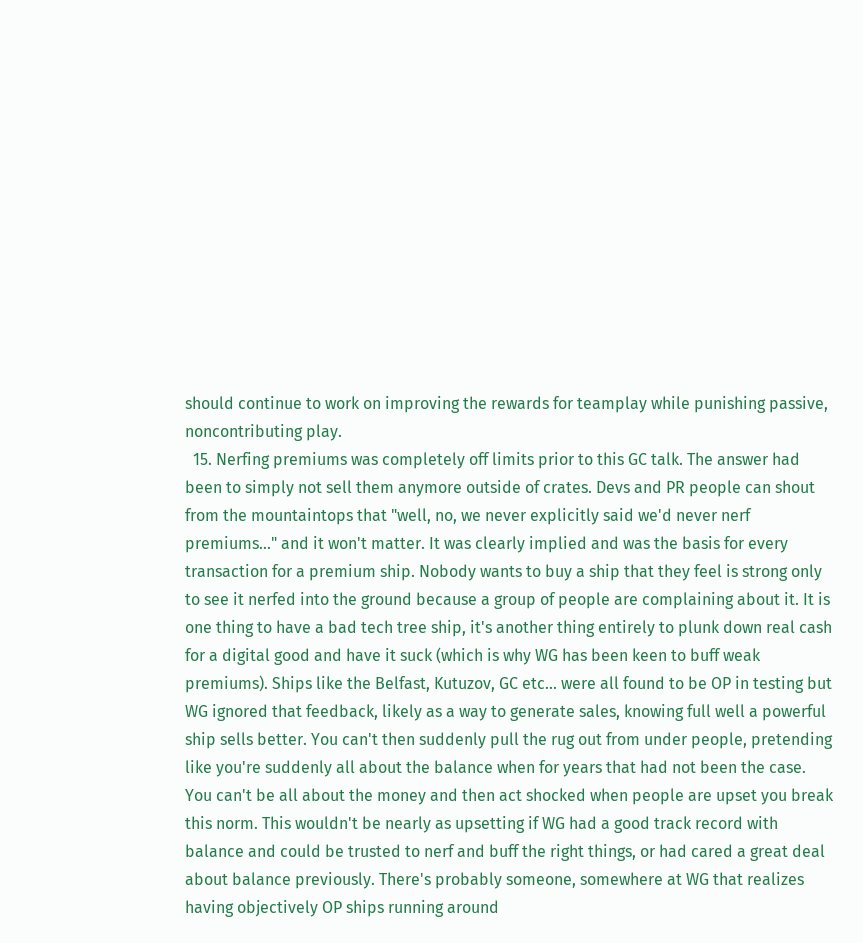should continue to work on improving the rewards for teamplay while punishing passive, noncontributing play.
  15. Nerfing premiums was completely off limits prior to this GC talk. The answer had been to simply not sell them anymore outside of crates. Devs and PR people can shout from the mountaintops that "well, no, we never explicitly said we'd never nerf premiums..." and it won't matter. It was clearly implied and was the basis for every transaction for a premium ship. Nobody wants to buy a ship that they feel is strong only to see it nerfed into the ground because a group of people are complaining about it. It is one thing to have a bad tech tree ship, it's another thing entirely to plunk down real cash for a digital good and have it suck (which is why WG has been keen to buff weak premiums). Ships like the Belfast, Kutuzov, GC etc... were all found to be OP in testing but WG ignored that feedback, likely as a way to generate sales, knowing full well a powerful ship sells better. You can't then suddenly pull the rug out from under people, pretending like you're suddenly all about the balance when for years that had not been the case. You can't be all about the money and then act shocked when people are upset you break this norm. This wouldn't be nearly as upsetting if WG had a good track record with balance and could be trusted to nerf and buff the right things, or had cared a great deal about balance previously. There's probably someone, somewhere at WG that realizes having objectively OP ships running around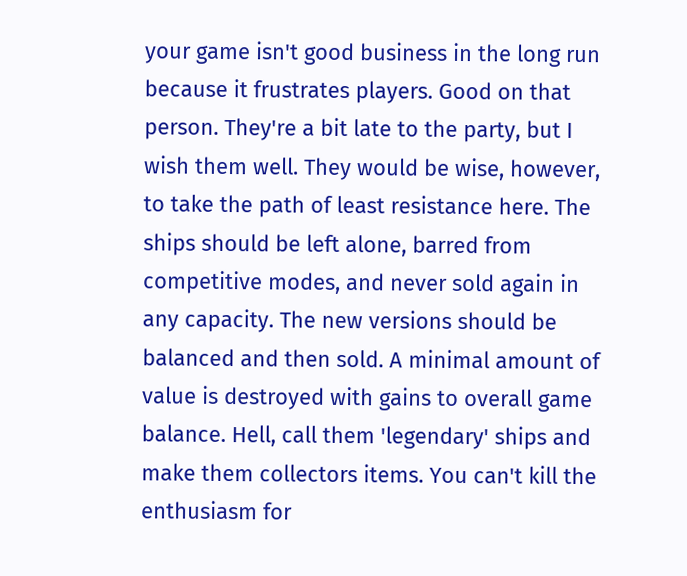your game isn't good business in the long run because it frustrates players. Good on that person. They're a bit late to the party, but I wish them well. They would be wise, however, to take the path of least resistance here. The ships should be left alone, barred from competitive modes, and never sold again in any capacity. The new versions should be balanced and then sold. A minimal amount of value is destroyed with gains to overall game balance. Hell, call them 'legendary' ships and make them collectors items. You can't kill the enthusiasm for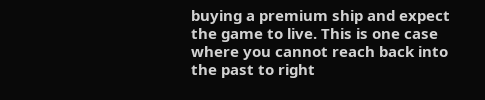buying a premium ship and expect the game to live. This is one case where you cannot reach back into the past to right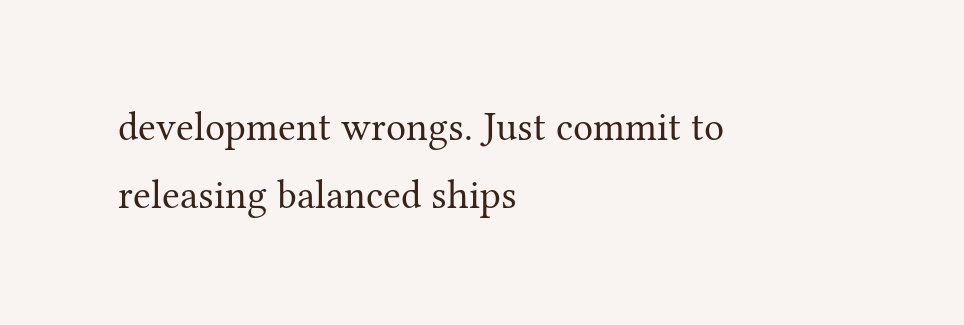development wrongs. Just commit to releasing balanced ships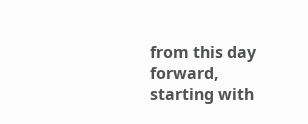from this day forward, starting with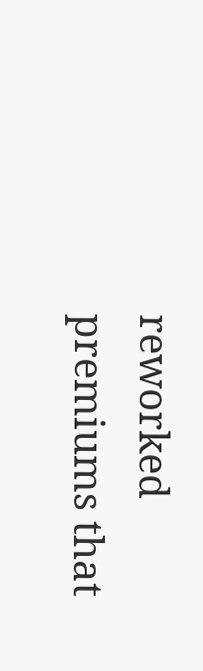reworked premiums that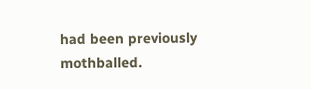had been previously mothballed.